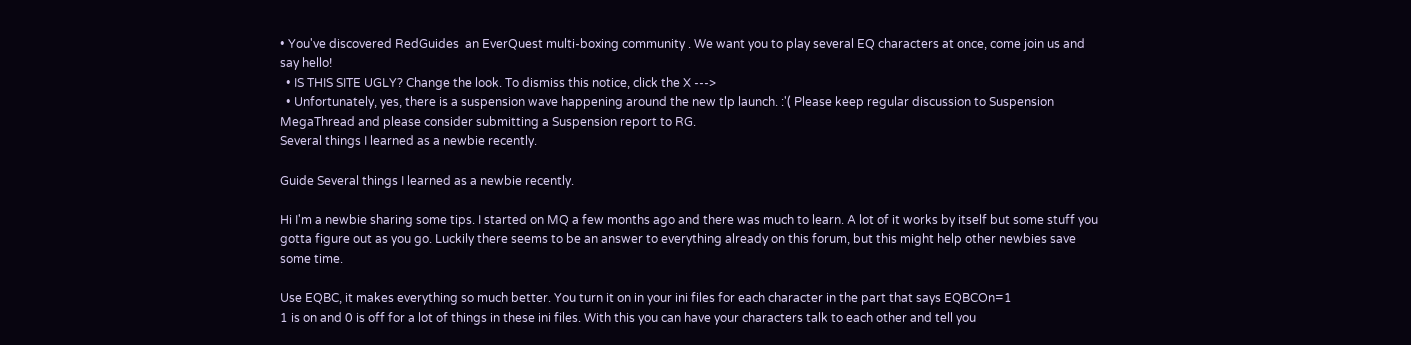• You've discovered RedGuides  an EverQuest multi-boxing community . We want you to play several EQ characters at once, come join us and say hello!
  • IS THIS SITE UGLY? Change the look. To dismiss this notice, click the X --->
  • Unfortunately, yes, there is a suspension wave happening around the new tlp launch. :'( Please keep regular discussion to Suspension MegaThread and please consider submitting a Suspension report to RG.
Several things I learned as a newbie recently.

Guide Several things I learned as a newbie recently.

Hi I'm a newbie sharing some tips. I started on MQ a few months ago and there was much to learn. A lot of it works by itself but some stuff you gotta figure out as you go. Luckily there seems to be an answer to everything already on this forum, but this might help other newbies save some time.

Use EQBC, it makes everything so much better. You turn it on in your ini files for each character in the part that says EQBCOn=1
1 is on and 0 is off for a lot of things in these ini files. With this you can have your characters talk to each other and tell you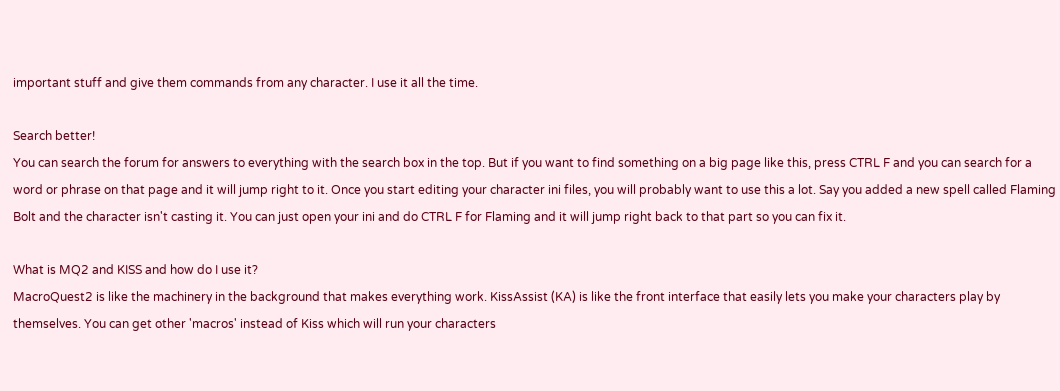important stuff and give them commands from any character. I use it all the time.

Search better!
You can search the forum for answers to everything with the search box in the top. But if you want to find something on a big page like this, press CTRL F and you can search for a word or phrase on that page and it will jump right to it. Once you start editing your character ini files, you will probably want to use this a lot. Say you added a new spell called Flaming Bolt and the character isn't casting it. You can just open your ini and do CTRL F for Flaming and it will jump right back to that part so you can fix it.

What is MQ2 and KISS and how do I use it?
MacroQuest2 is like the machinery in the background that makes everything work. KissAssist (KA) is like the front interface that easily lets you make your characters play by themselves. You can get other 'macros' instead of Kiss which will run your characters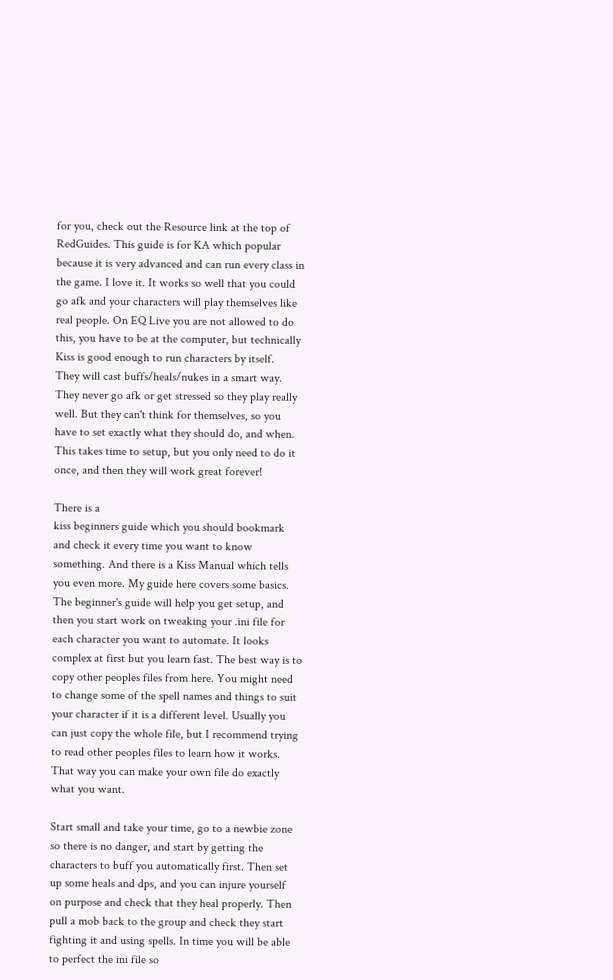for you, check out the Resource link at the top of RedGuides. This guide is for KA which popular because it is very advanced and can run every class in the game. I love it. It works so well that you could go afk and your characters will play themselves like real people. On EQ Live you are not allowed to do this, you have to be at the computer, but technically Kiss is good enough to run characters by itself.
They will cast buffs/heals/nukes in a smart way. They never go afk or get stressed so they play really well. But they can't think for themselves, so you have to set exactly what they should do, and when. This takes time to setup, but you only need to do it once, and then they will work great forever!

There is a
kiss beginners guide which you should bookmark and check it every time you want to know something. And there is a Kiss Manual which tells you even more. My guide here covers some basics. The beginner's guide will help you get setup, and then you start work on tweaking your .ini file for each character you want to automate. It looks complex at first but you learn fast. The best way is to copy other peoples files from here. You might need to change some of the spell names and things to suit your character if it is a different level. Usually you can just copy the whole file, but I recommend trying to read other peoples files to learn how it works. That way you can make your own file do exactly what you want.

Start small and take your time, go to a newbie zone so there is no danger, and start by getting the characters to buff you automatically first. Then set up some heals and dps, and you can injure yourself on purpose and check that they heal properly. Then pull a mob back to the group and check they start fighting it and using spells. In time you will be able to perfect the ini file so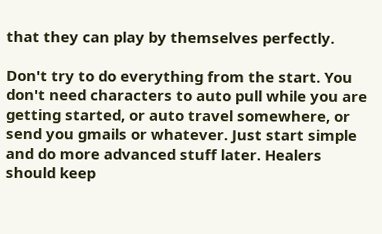that they can play by themselves perfectly.

Don't try to do everything from the start. You don't need characters to auto pull while you are getting started, or auto travel somewhere, or send you gmails or whatever. Just start simple and do more advanced stuff later. Healers should keep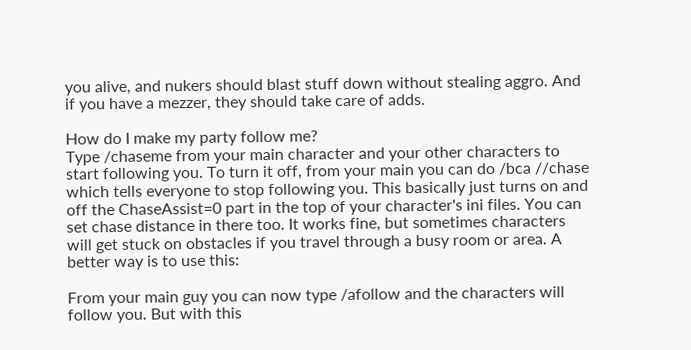you alive, and nukers should blast stuff down without stealing aggro. And if you have a mezzer, they should take care of adds.

How do I make my party follow me?
Type /chaseme from your main character and your other characters to start following you. To turn it off, from your main you can do /bca //chase which tells everyone to stop following you. This basically just turns on and off the ChaseAssist=0 part in the top of your character's ini files. You can set chase distance in there too. It works fine, but sometimes characters will get stuck on obstacles if you travel through a busy room or area. A better way is to use this:

From your main guy you can now type /afollow and the characters will follow you. But with this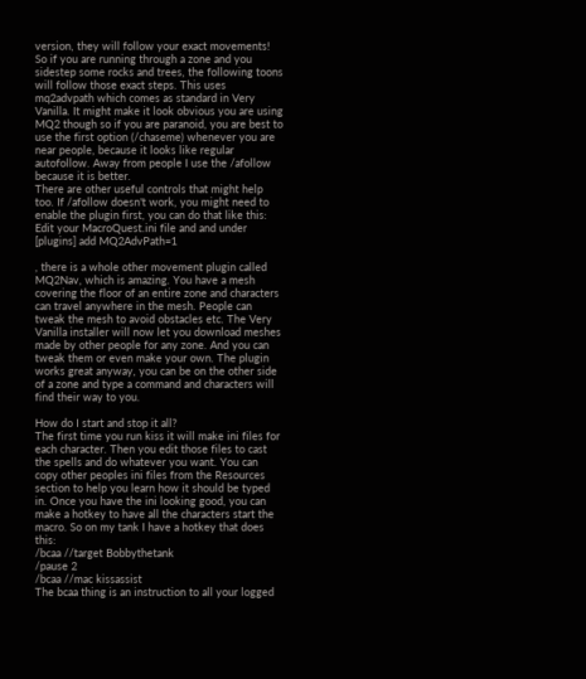version, they will follow your exact movements! So if you are running through a zone and you sidestep some rocks and trees, the following toons will follow those exact steps. This uses mq2advpath which comes as standard in Very Vanilla. It might make it look obvious you are using MQ2 though so if you are paranoid, you are best to use the first option (/chaseme) whenever you are near people, because it looks like regular autofollow. Away from people I use the /afollow because it is better.
There are other useful controls that might help too. If /afollow doesn't work, you might need to enable the plugin first, you can do that like this:
Edit your MacroQuest.ini file and and under [plugins] add MQ2AdvPath=1

, there is a whole other movement plugin called MQ2Nav, which is amazing. You have a mesh covering the floor of an entire zone and characters can travel anywhere in the mesh. People can tweak the mesh to avoid obstacles etc. The Very Vanilla installer will now let you download meshes made by other people for any zone. And you can tweak them or even make your own. The plugin works great anyway, you can be on the other side of a zone and type a command and characters will find their way to you.

How do I start and stop it all?
The first time you run kiss it will make ini files for each character. Then you edit those files to cast the spells and do whatever you want. You can copy other peoples ini files from the Resources section to help you learn how it should be typed in. Once you have the ini looking good, you can make a hotkey to have all the characters start the macro. So on my tank I have a hotkey that does this:
/bcaa //target Bobbythetank
/pause 2
/bcaa //mac kissassist
The bcaa thing is an instruction to all your logged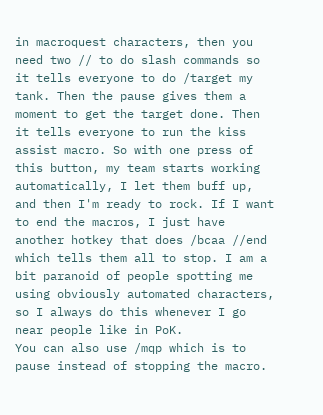in macroquest characters, then you need two // to do slash commands so it tells everyone to do /target my tank. Then the pause gives them a moment to get the target done. Then it tells everyone to run the kiss assist macro. So with one press of this button, my team starts working automatically, I let them buff up, and then I'm ready to rock. If I want to end the macros, I just have another hotkey that does /bcaa //end which tells them all to stop. I am a bit paranoid of people spotting me using obviously automated characters, so I always do this whenever I go near people like in PoK.
You can also use /mqp which is to pause instead of stopping the macro.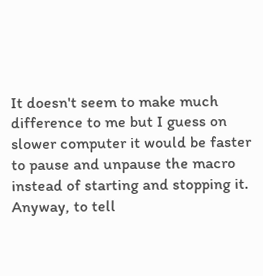It doesn't seem to make much difference to me but I guess on slower computer it would be faster to pause and unpause the macro instead of starting and stopping it. Anyway, to tell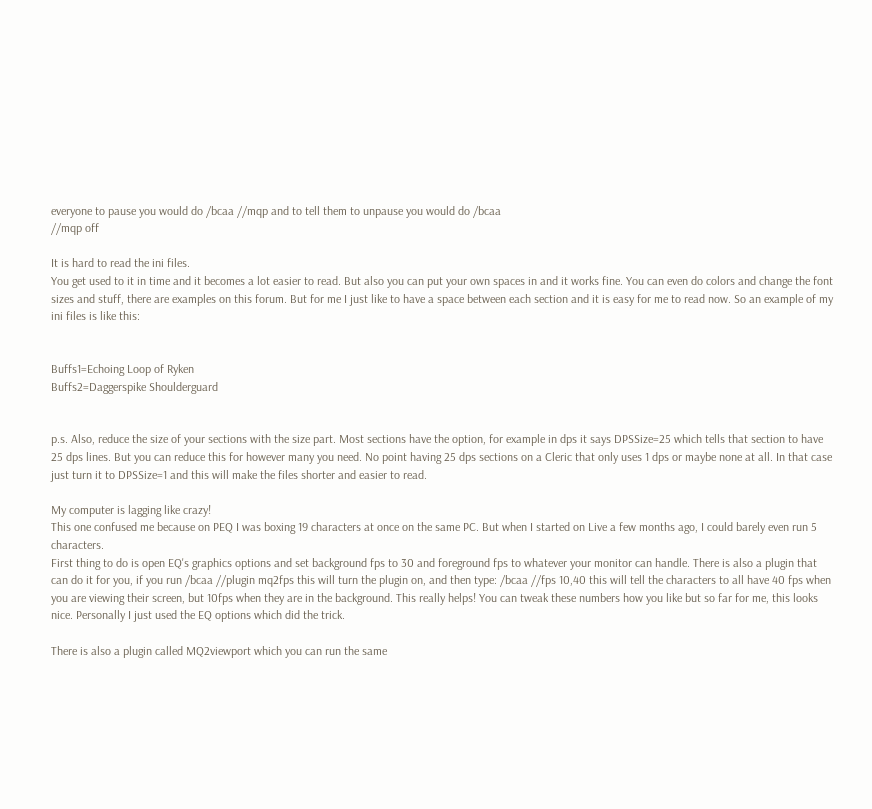everyone to pause you would do /bcaa //mqp and to tell them to unpause you would do /bcaa
//mqp off

It is hard to read the ini files.
You get used to it in time and it becomes a lot easier to read. But also you can put your own spaces in and it works fine. You can even do colors and change the font sizes and stuff, there are examples on this forum. But for me I just like to have a space between each section and it is easy for me to read now. So an example of my ini files is like this:


Buffs1=Echoing Loop of Ryken
Buffs2=Daggerspike Shoulderguard


p.s. Also, reduce the size of your sections with the size part. Most sections have the option, for example in dps it says DPSSize=25 which tells that section to have 25 dps lines. But you can reduce this for however many you need. No point having 25 dps sections on a Cleric that only uses 1 dps or maybe none at all. In that case just turn it to DPSSize=1 and this will make the files shorter and easier to read.

My computer is lagging like crazy!
This one confused me because on PEQ I was boxing 19 characters at once on the same PC. But when I started on Live a few months ago, I could barely even run 5 characters.
First thing to do is open EQ's graphics options and set background fps to 30 and foreground fps to whatever your monitor can handle. There is also a plugin that can do it for you, if you run /bcaa //plugin mq2fps this will turn the plugin on, and then type: /bcaa //fps 10,40 this will tell the characters to all have 40 fps when you are viewing their screen, but 10fps when they are in the background. This really helps! You can tweak these numbers how you like but so far for me, this looks nice. Personally I just used the EQ options which did the trick.

There is also a plugin called MQ2viewport which you can run the same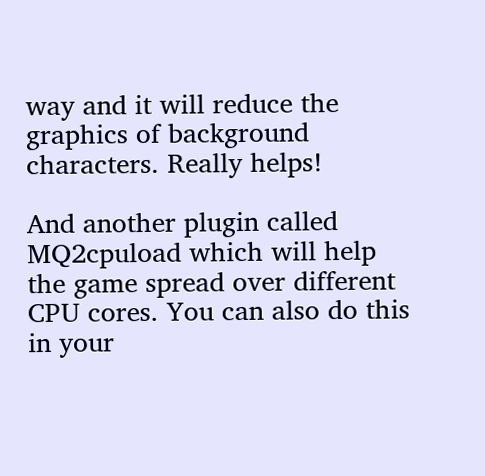way and it will reduce the graphics of background characters. Really helps!

And another plugin called MQ2cpuload which will help the game spread over different CPU cores. You can also do this in your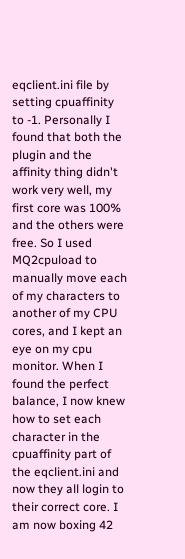eqclient.ini file by setting cpuaffinity to -1. Personally I found that both the plugin and the affinity thing didn't work very well, my first core was 100% and the others were free. So I used MQ2cpuload to manually move each of my characters to another of my CPU cores, and I kept an eye on my cpu monitor. When I found the perfect balance, I now knew how to set each character in the cpuaffinity part of the eqclient.ini and now they all login to their correct core. I am now boxing 42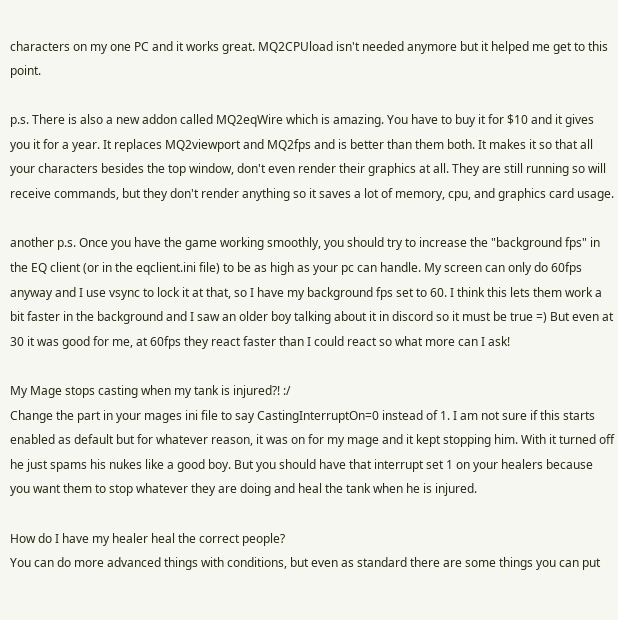characters on my one PC and it works great. MQ2CPUload isn't needed anymore but it helped me get to this point.

p.s. There is also a new addon called MQ2eqWire which is amazing. You have to buy it for $10 and it gives you it for a year. It replaces MQ2viewport and MQ2fps and is better than them both. It makes it so that all your characters besides the top window, don't even render their graphics at all. They are still running so will receive commands, but they don't render anything so it saves a lot of memory, cpu, and graphics card usage.

another p.s. Once you have the game working smoothly, you should try to increase the "background fps" in the EQ client (or in the eqclient.ini file) to be as high as your pc can handle. My screen can only do 60fps anyway and I use vsync to lock it at that, so I have my background fps set to 60. I think this lets them work a bit faster in the background and I saw an older boy talking about it in discord so it must be true =) But even at 30 it was good for me, at 60fps they react faster than I could react so what more can I ask!

My Mage stops casting when my tank is injured?! :/
Change the part in your mages ini file to say CastingInterruptOn=0 instead of 1. I am not sure if this starts enabled as default but for whatever reason, it was on for my mage and it kept stopping him. With it turned off he just spams his nukes like a good boy. But you should have that interrupt set 1 on your healers because you want them to stop whatever they are doing and heal the tank when he is injured.

How do I have my healer heal the correct people?
You can do more advanced things with conditions, but even as standard there are some things you can put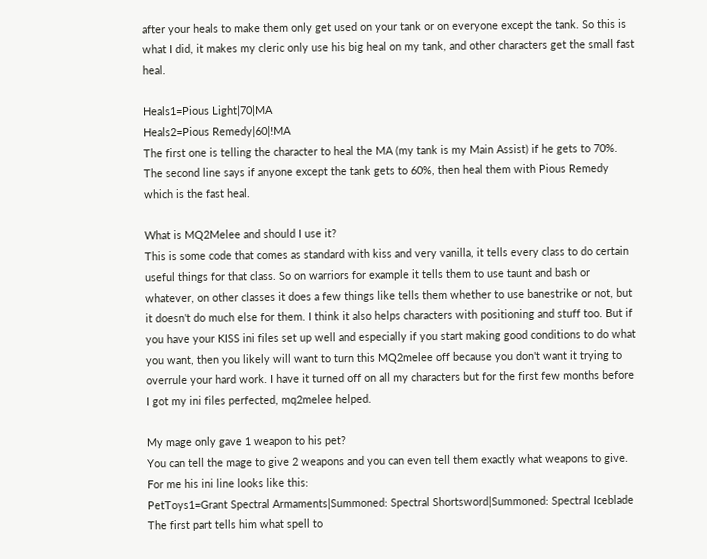after your heals to make them only get used on your tank or on everyone except the tank. So this is what I did, it makes my cleric only use his big heal on my tank, and other characters get the small fast heal.

Heals1=Pious Light|70|MA
Heals2=Pious Remedy|60|!MA
The first one is telling the character to heal the MA (my tank is my Main Assist) if he gets to 70%. The second line says if anyone except the tank gets to 60%, then heal them with Pious Remedy which is the fast heal.

What is MQ2Melee and should I use it?
This is some code that comes as standard with kiss and very vanilla, it tells every class to do certain useful things for that class. So on warriors for example it tells them to use taunt and bash or whatever, on other classes it does a few things like tells them whether to use banestrike or not, but it doesn't do much else for them. I think it also helps characters with positioning and stuff too. But if you have your KISS ini files set up well and especially if you start making good conditions to do what you want, then you likely will want to turn this MQ2melee off because you don't want it trying to overrule your hard work. I have it turned off on all my characters but for the first few months before I got my ini files perfected, mq2melee helped.

My mage only gave 1 weapon to his pet?
You can tell the mage to give 2 weapons and you can even tell them exactly what weapons to give. For me his ini line looks like this:
PetToys1=Grant Spectral Armaments|Summoned: Spectral Shortsword|Summoned: Spectral Iceblade
The first part tells him what spell to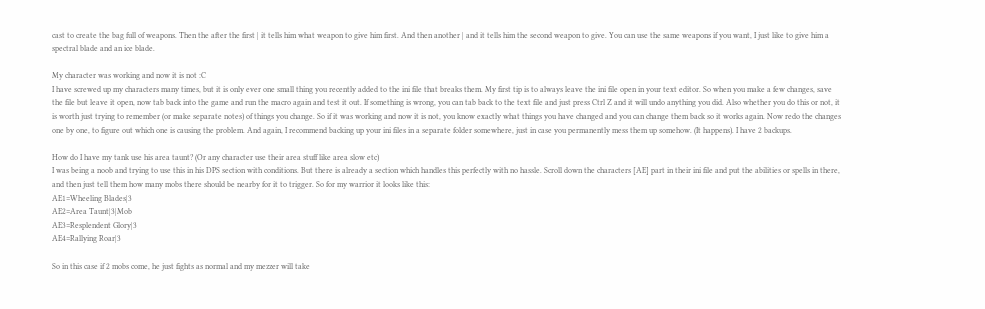cast to create the bag full of weapons. Then the after the first | it tells him what weapon to give him first. And then another | and it tells him the second weapon to give. You can use the same weapons if you want, I just like to give him a spectral blade and an ice blade.

My character was working and now it is not :C
I have screwed up my characters many times, but it is only ever one small thing you recently added to the ini file that breaks them. My first tip is to always leave the ini file open in your text editor. So when you make a few changes, save the file but leave it open, now tab back into the game and run the macro again and test it out. If something is wrong, you can tab back to the text file and just press Ctrl Z and it will undo anything you did. Also whether you do this or not, it is worth just trying to remember (or make separate notes) of things you change. So if it was working and now it is not, you know exactly what things you have changed and you can change them back so it works again. Now redo the changes one by one, to figure out which one is causing the problem. And again, I recommend backing up your ini files in a separate folder somewhere, just in case you permanently mess them up somehow. (It happens). I have 2 backups.

How do I have my tank use his area taunt? (Or any character use their area stuff like area slow etc)
I was being a noob and trying to use this in his DPS section with conditions. But there is already a section which handles this perfectly with no hassle. Scroll down the characters [AE] part in their ini file and put the abilities or spells in there, and then just tell them how many mobs there should be nearby for it to trigger. So for my warrior it looks like this:
AE1=Wheeling Blades|3
AE2=Area Taunt|3|Mob
AE3=Resplendent Glory|3
AE4=Rallying Roar|3

So in this case if 2 mobs come, he just fights as normal and my mezzer will take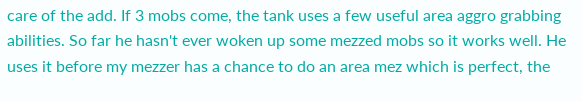care of the add. If 3 mobs come, the tank uses a few useful area aggro grabbing abilities. So far he hasn't ever woken up some mezzed mobs so it works well. He uses it before my mezzer has a chance to do an area mez which is perfect, the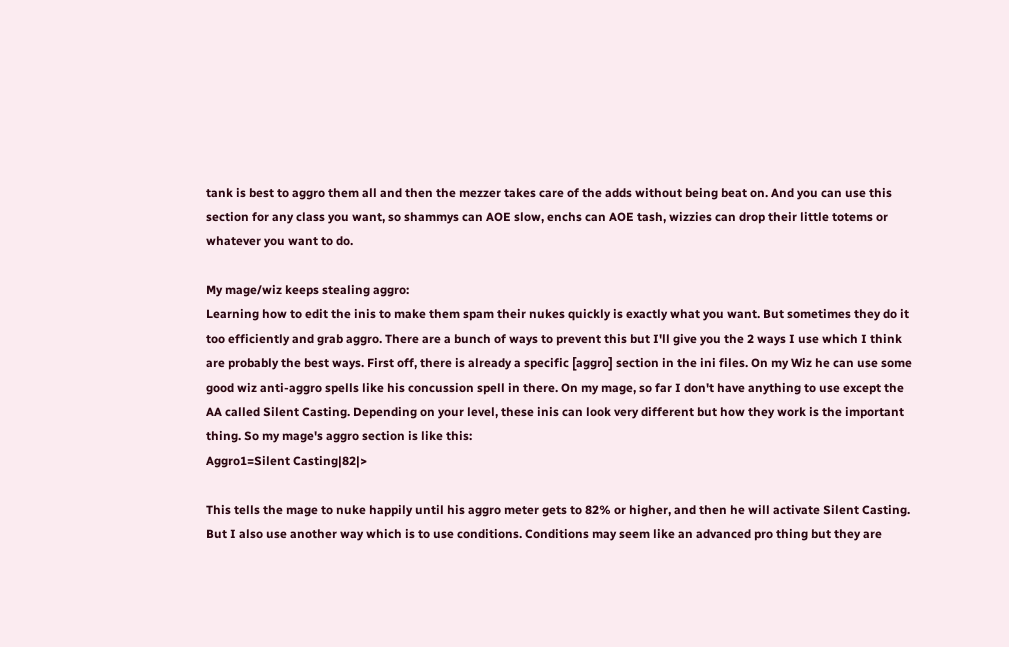tank is best to aggro them all and then the mezzer takes care of the adds without being beat on. And you can use this section for any class you want, so shammys can AOE slow, enchs can AOE tash, wizzies can drop their little totems or whatever you want to do.

My mage/wiz keeps stealing aggro:
Learning how to edit the inis to make them spam their nukes quickly is exactly what you want. But sometimes they do it too efficiently and grab aggro. There are a bunch of ways to prevent this but I'll give you the 2 ways I use which I think are probably the best ways. First off, there is already a specific [aggro] section in the ini files. On my Wiz he can use some good wiz anti-aggro spells like his concussion spell in there. On my mage, so far I don't have anything to use except the AA called Silent Casting. Depending on your level, these inis can look very different but how they work is the important thing. So my mage's aggro section is like this:
Aggro1=Silent Casting|82|>

This tells the mage to nuke happily until his aggro meter gets to 82% or higher, and then he will activate Silent Casting.
But I also use another way which is to use conditions. Conditions may seem like an advanced pro thing but they are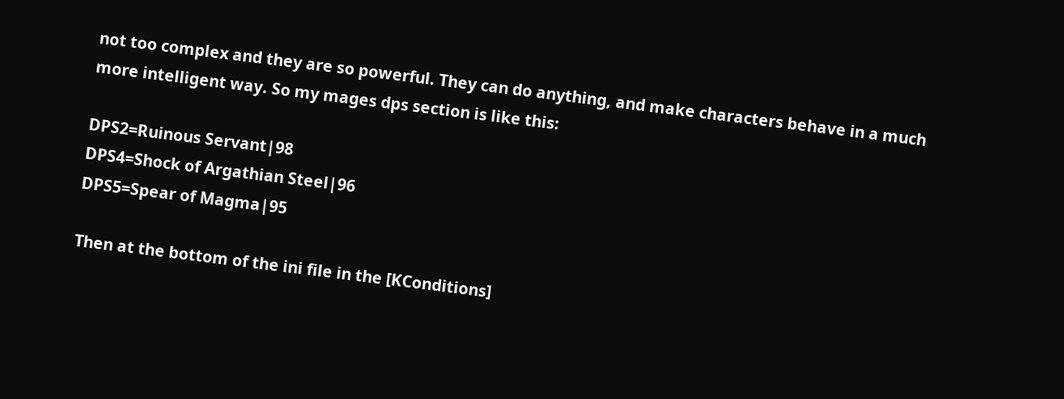not too complex and they are so powerful. They can do anything, and make characters behave in a much more intelligent way. So my mages dps section is like this:

DPS2=Ruinous Servant|98
DPS4=Shock of Argathian Steel|96
DPS5=Spear of Magma|95

Then at the bottom of the ini file in the [KConditions]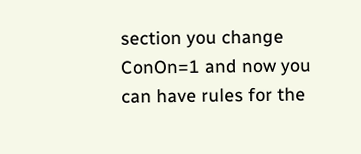section you change
ConOn=1 and now you can have rules for the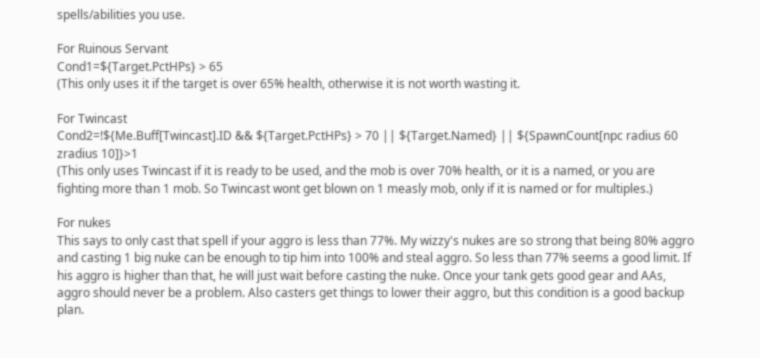spells/abilities you use.

For Ruinous Servant
Cond1=${Target.PctHPs} > 65
(This only uses it if the target is over 65% health, otherwise it is not worth wasting it.

For Twincast
Cond2=!${Me.Buff[Twincast].ID && ${Target.PctHPs} > 70 || ${Target.Named} || ${SpawnCount[npc radius 60 zradius 10]}>1
(This only uses Twincast if it is ready to be used, and the mob is over 70% health, or it is a named, or you are fighting more than 1 mob. So Twincast wont get blown on 1 measly mob, only if it is named or for multiples.)

For nukes
This says to only cast that spell if your aggro is less than 77%. My wizzy's nukes are so strong that being 80% aggro and casting 1 big nuke can be enough to tip him into 100% and steal aggro. So less than 77% seems a good limit. If his aggro is higher than that, he will just wait before casting the nuke. Once your tank gets good gear and AAs, aggro should never be a problem. Also casters get things to lower their aggro, but this condition is a good backup plan.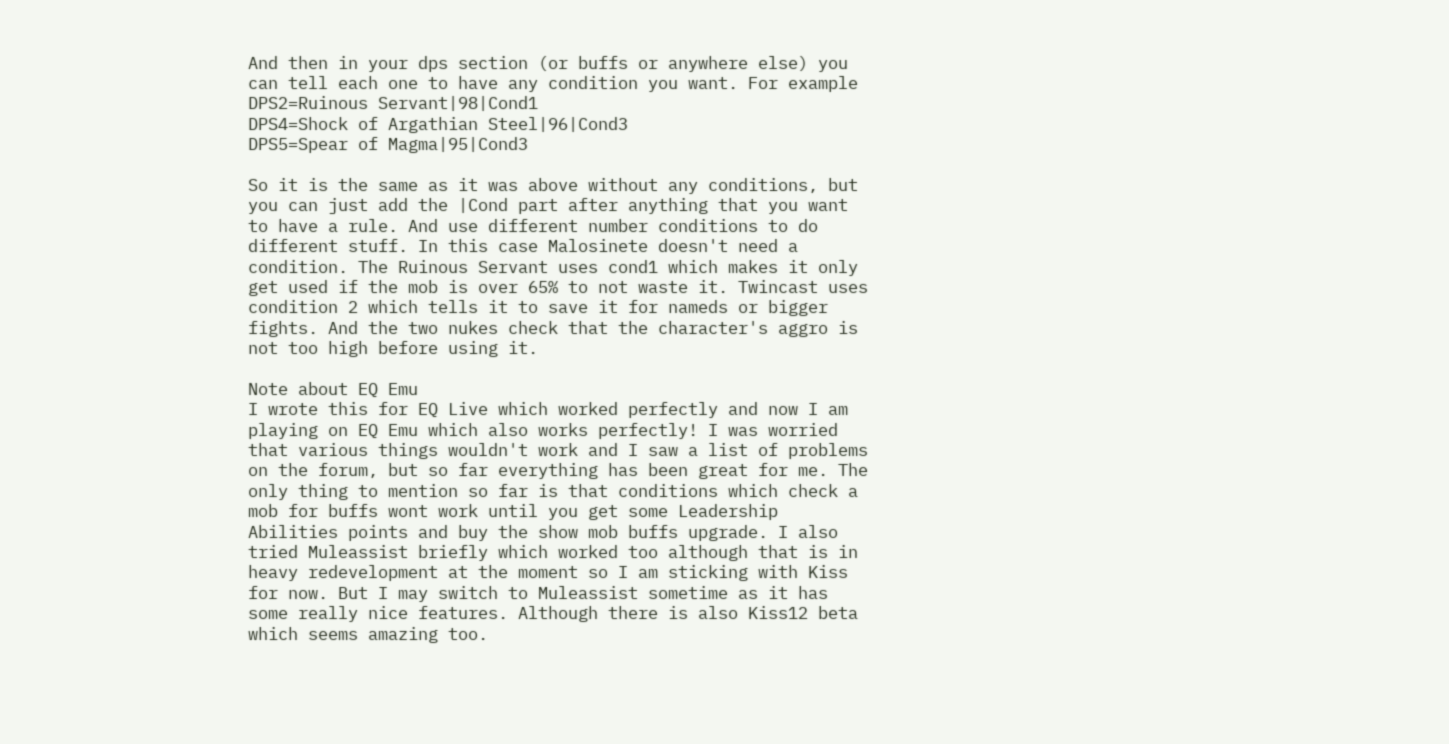And then in your dps section (or buffs or anywhere else) you can tell each one to have any condition you want. For example
DPS2=Ruinous Servant|98|Cond1
DPS4=Shock of Argathian Steel|96|Cond3
DPS5=Spear of Magma|95|Cond3

So it is the same as it was above without any conditions, but you can just add the |Cond part after anything that you want to have a rule. And use different number conditions to do different stuff. In this case Malosinete doesn't need a condition. The Ruinous Servant uses cond1 which makes it only get used if the mob is over 65% to not waste it. Twincast uses condition 2 which tells it to save it for nameds or bigger fights. And the two nukes check that the character's aggro is not too high before using it.

Note about EQ Emu
I wrote this for EQ Live which worked perfectly and now I am playing on EQ Emu which also works perfectly! I was worried that various things wouldn't work and I saw a list of problems on the forum, but so far everything has been great for me. The only thing to mention so far is that conditions which check a mob for buffs wont work until you get some Leadership Abilities points and buy the show mob buffs upgrade. I also tried Muleassist briefly which worked too although that is in heavy redevelopment at the moment so I am sticking with Kiss for now. But I may switch to Muleassist sometime as it has some really nice features. Although there is also Kiss12 beta which seems amazing too.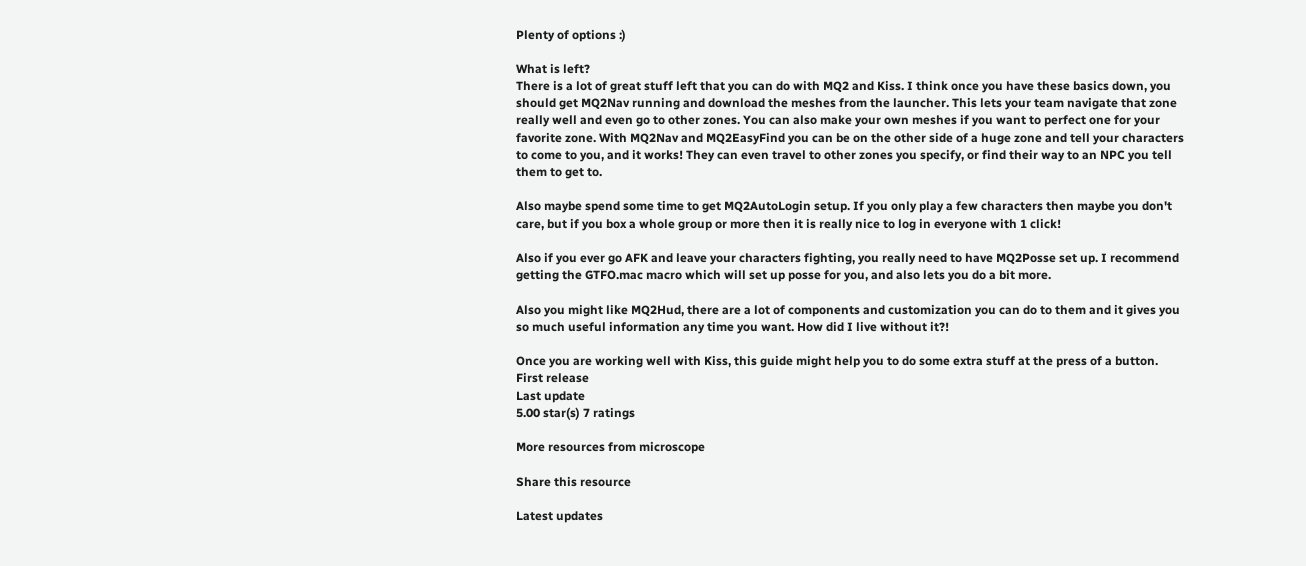Plenty of options :)

What is left?
There is a lot of great stuff left that you can do with MQ2 and Kiss. I think once you have these basics down, you should get MQ2Nav running and download the meshes from the launcher. This lets your team navigate that zone really well and even go to other zones. You can also make your own meshes if you want to perfect one for your favorite zone. With MQ2Nav and MQ2EasyFind you can be on the other side of a huge zone and tell your characters to come to you, and it works! They can even travel to other zones you specify, or find their way to an NPC you tell them to get to.

Also maybe spend some time to get MQ2AutoLogin setup. If you only play a few characters then maybe you don't care, but if you box a whole group or more then it is really nice to log in everyone with 1 click!

Also if you ever go AFK and leave your characters fighting, you really need to have MQ2Posse set up. I recommend getting the GTFO.mac macro which will set up posse for you, and also lets you do a bit more.

Also you might like MQ2Hud, there are a lot of components and customization you can do to them and it gives you so much useful information any time you want. How did I live without it?!

Once you are working well with Kiss, this guide might help you to do some extra stuff at the press of a button.
First release
Last update
5.00 star(s) 7 ratings

More resources from microscope

Share this resource

Latest updates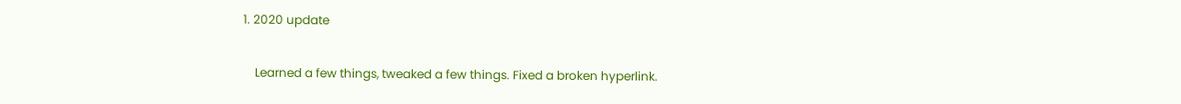1. 2020 update

    Learned a few things, tweaked a few things. Fixed a broken hyperlink.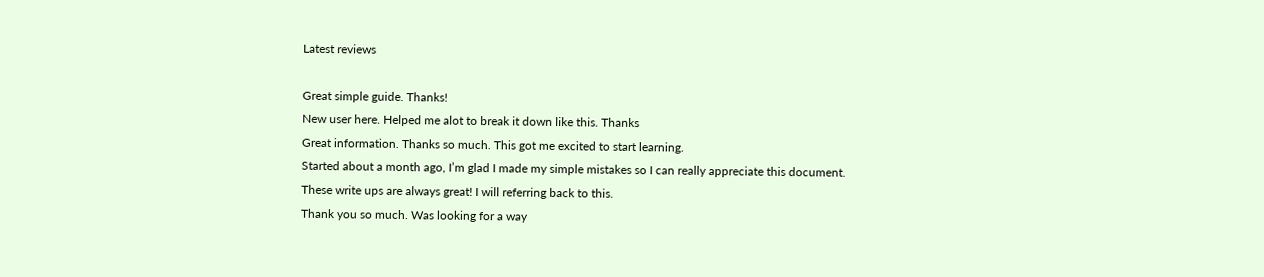Latest reviews

Great simple guide. Thanks!
New user here. Helped me alot to break it down like this. Thanks
Great information. Thanks so much. This got me excited to start learning.
Started about a month ago, I’m glad I made my simple mistakes so I can really appreciate this document.
These write ups are always great! I will referring back to this.
Thank you so much. Was looking for a way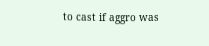to cast if aggro was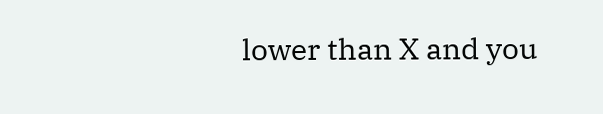lower than X and you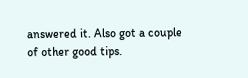answered it. Also got a couple of other good tips.